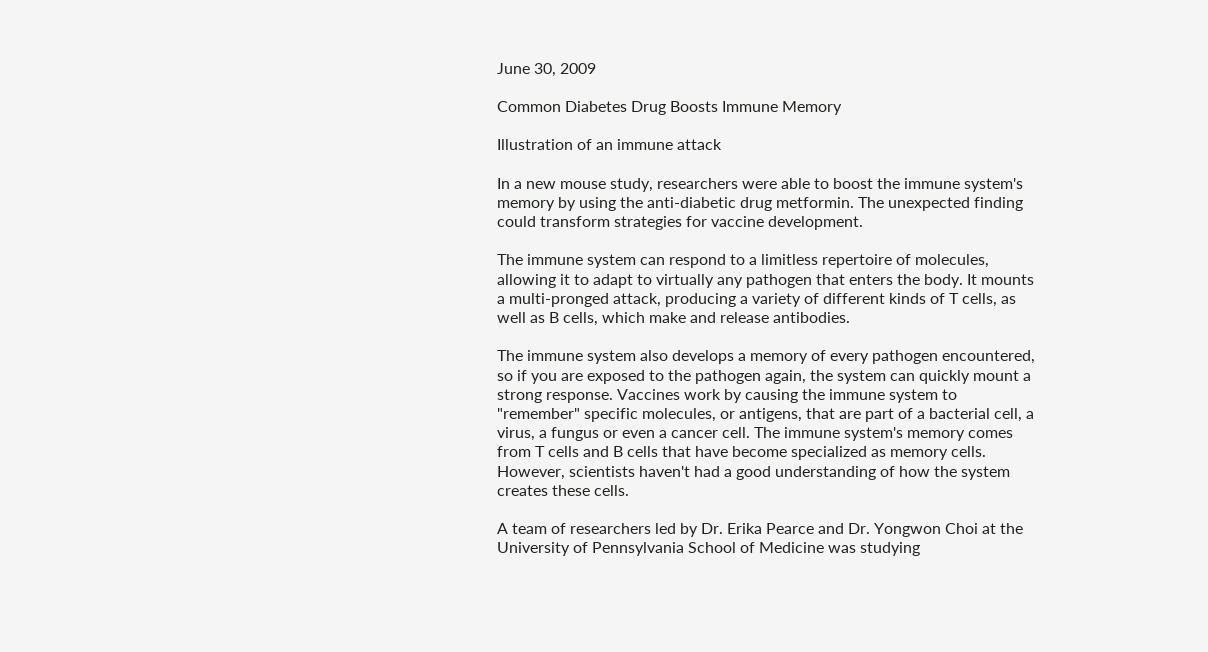June 30, 2009

Common Diabetes Drug Boosts Immune Memory

Illustration of an immune attack

In a new mouse study, researchers were able to boost the immune system's memory by using the anti-diabetic drug metformin. The unexpected finding could transform strategies for vaccine development.

The immune system can respond to a limitless repertoire of molecules, allowing it to adapt to virtually any pathogen that enters the body. It mounts a multi-pronged attack, producing a variety of different kinds of T cells, as well as B cells, which make and release antibodies.

The immune system also develops a memory of every pathogen encountered, so if you are exposed to the pathogen again, the system can quickly mount a strong response. Vaccines work by causing the immune system to "remember" specific molecules, or antigens, that are part of a bacterial cell, a virus, a fungus or even a cancer cell. The immune system's memory comes from T cells and B cells that have become specialized as memory cells. However, scientists haven't had a good understanding of how the system creates these cells.

A team of researchers led by Dr. Erika Pearce and Dr. Yongwon Choi at the University of Pennsylvania School of Medicine was studying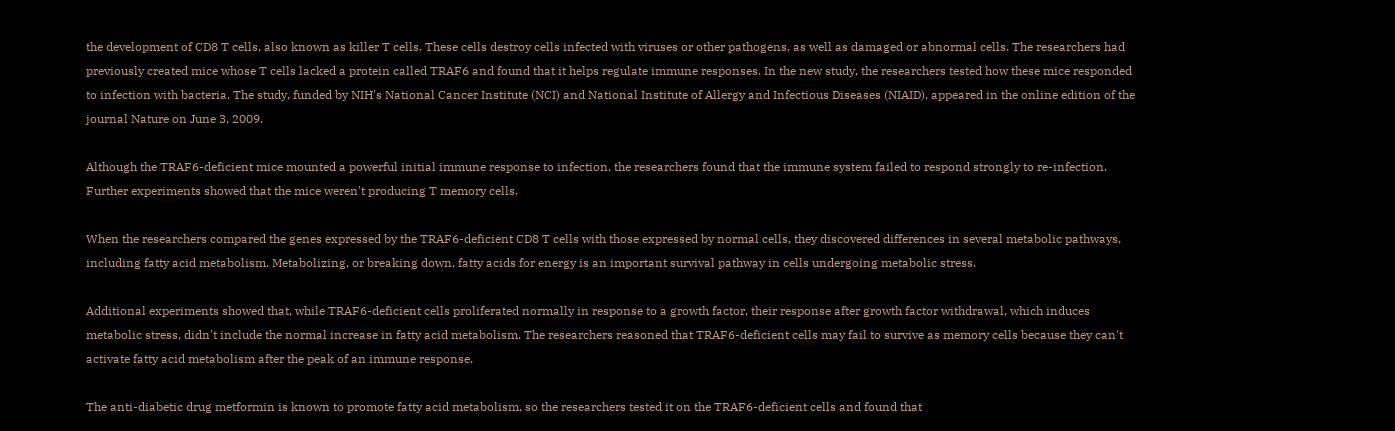the development of CD8 T cells, also known as killer T cells. These cells destroy cells infected with viruses or other pathogens, as well as damaged or abnormal cells. The researchers had previously created mice whose T cells lacked a protein called TRAF6 and found that it helps regulate immune responses. In the new study, the researchers tested how these mice responded to infection with bacteria. The study, funded by NIH's National Cancer Institute (NCI) and National Institute of Allergy and Infectious Diseases (NIAID), appeared in the online edition of the journal Nature on June 3, 2009.

Although the TRAF6-deficient mice mounted a powerful initial immune response to infection, the researchers found that the immune system failed to respond strongly to re-infection. Further experiments showed that the mice weren't producing T memory cells.

When the researchers compared the genes expressed by the TRAF6-deficient CD8 T cells with those expressed by normal cells, they discovered differences in several metabolic pathways, including fatty acid metabolism. Metabolizing, or breaking down, fatty acids for energy is an important survival pathway in cells undergoing metabolic stress.

Additional experiments showed that, while TRAF6-deficient cells proliferated normally in response to a growth factor, their response after growth factor withdrawal, which induces metabolic stress, didn't include the normal increase in fatty acid metabolism. The researchers reasoned that TRAF6-deficient cells may fail to survive as memory cells because they can't activate fatty acid metabolism after the peak of an immune response.

The anti-diabetic drug metformin is known to promote fatty acid metabolism, so the researchers tested it on the TRAF6-deficient cells and found that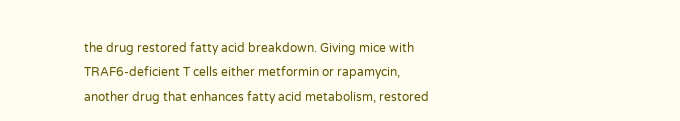the drug restored fatty acid breakdown. Giving mice with TRAF6-deficient T cells either metformin or rapamycin, another drug that enhances fatty acid metabolism, restored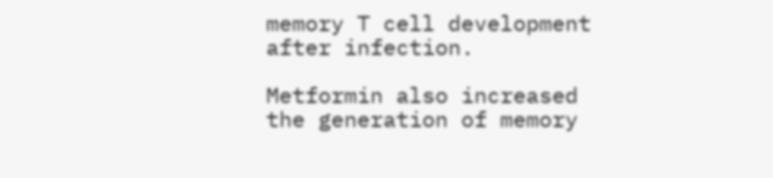memory T cell development after infection.

Metformin also increased the generation of memory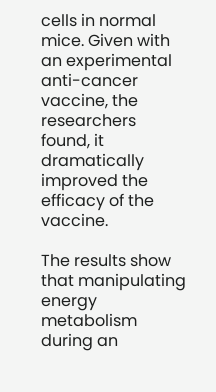cells in normal mice. Given with an experimental anti-cancer vaccine, the researchers found, it dramatically improved the efficacy of the vaccine.

The results show that manipulating energy metabolism during an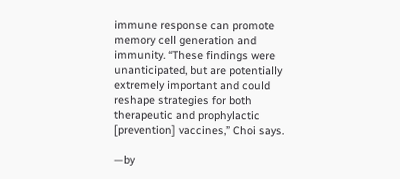immune response can promote memory cell generation and immunity. “These findings were unanticipated, but are potentially extremely important and could reshape strategies for both therapeutic and prophylactic [prevention] vaccines,” Choi says.

—by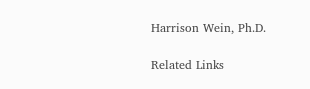Harrison Wein, Ph.D.

Related Links